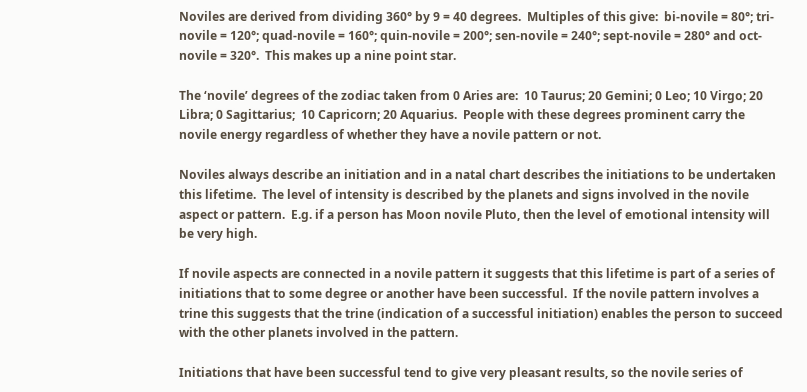Noviles are derived from dividing 360° by 9 = 40 degrees.  Multiples of this give:  bi-novile = 80°; tri-novile = 120°; quad-novile = 160°; quin-novile = 200°; sen-novile = 240°; sept-novile = 280° and oct-novile = 320°.  This makes up a nine point star.

The ‘novile’ degrees of the zodiac taken from 0 Aries are:  10 Taurus; 20 Gemini; 0 Leo; 10 Virgo; 20 Libra; 0 Sagittarius;  10 Capricorn; 20 Aquarius.  People with these degrees prominent carry the novile energy regardless of whether they have a novile pattern or not.

Noviles always describe an initiation and in a natal chart describes the initiations to be undertaken this lifetime.  The level of intensity is described by the planets and signs involved in the novile aspect or pattern.  E.g. if a person has Moon novile Pluto, then the level of emotional intensity will be very high.

If novile aspects are connected in a novile pattern it suggests that this lifetime is part of a series of initiations that to some degree or another have been successful.  If the novile pattern involves a trine this suggests that the trine (indication of a successful initiation) enables the person to succeed with the other planets involved in the pattern.

Initiations that have been successful tend to give very pleasant results, so the novile series of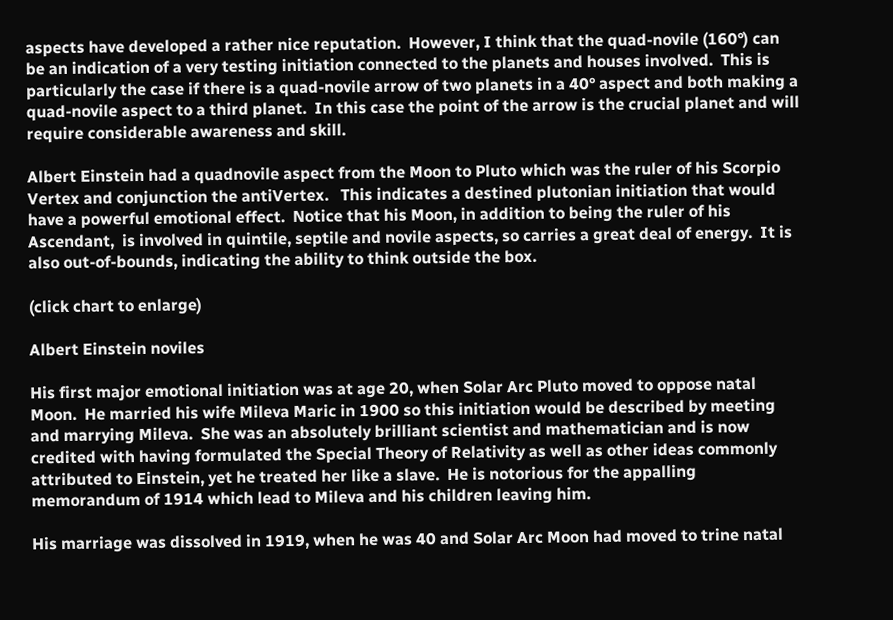aspects have developed a rather nice reputation.  However, I think that the quad-novile (160°) can be an indication of a very testing initiation connected to the planets and houses involved.  This is particularly the case if there is a quad-novile arrow of two planets in a 40° aspect and both making a quad-novile aspect to a third planet.  In this case the point of the arrow is the crucial planet and will require considerable awareness and skill.

Albert Einstein had a quadnovile aspect from the Moon to Pluto which was the ruler of his Scorpio Vertex and conjunction the antiVertex.   This indicates a destined plutonian initiation that would have a powerful emotional effect.  Notice that his Moon, in addition to being the ruler of his Ascendant,  is involved in quintile, septile and novile aspects, so carries a great deal of energy.  It is also out-of-bounds, indicating the ability to think outside the box.

(click chart to enlarge)

Albert Einstein noviles

His first major emotional initiation was at age 20, when Solar Arc Pluto moved to oppose natal Moon.  He married his wife Mileva Maric in 1900 so this initiation would be described by meeting and marrying Mileva.  She was an absolutely brilliant scientist and mathematician and is now credited with having formulated the Special Theory of Relativity as well as other ideas commonly attributed to Einstein, yet he treated her like a slave.  He is notorious for the appalling memorandum of 1914 which lead to Mileva and his children leaving him.

His marriage was dissolved in 1919, when he was 40 and Solar Arc Moon had moved to trine natal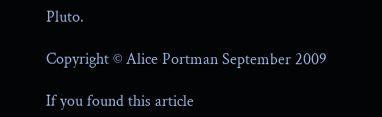Pluto.

Copyright © Alice Portman September 2009

If you found this article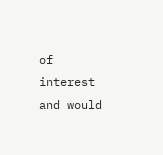of interest and would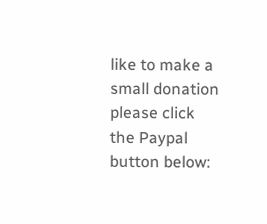like to make a small donation please click the Paypal button below: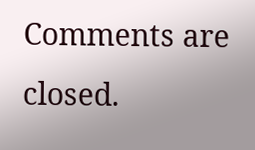Comments are closed.